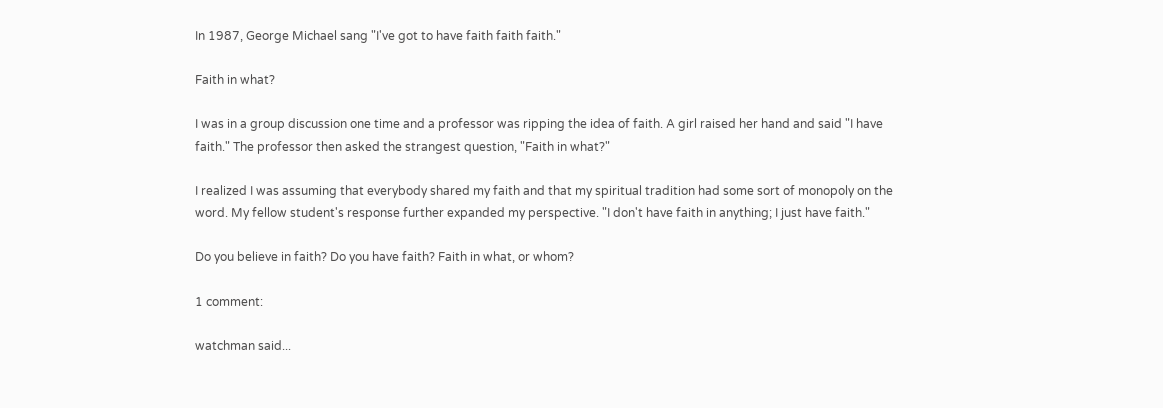In 1987, George Michael sang "I've got to have faith faith faith."

Faith in what?

I was in a group discussion one time and a professor was ripping the idea of faith. A girl raised her hand and said "I have faith." The professor then asked the strangest question, "Faith in what?"

I realized I was assuming that everybody shared my faith and that my spiritual tradition had some sort of monopoly on the word. My fellow student's response further expanded my perspective. "I don't have faith in anything; I just have faith."

Do you believe in faith? Do you have faith? Faith in what, or whom?

1 comment:

watchman said...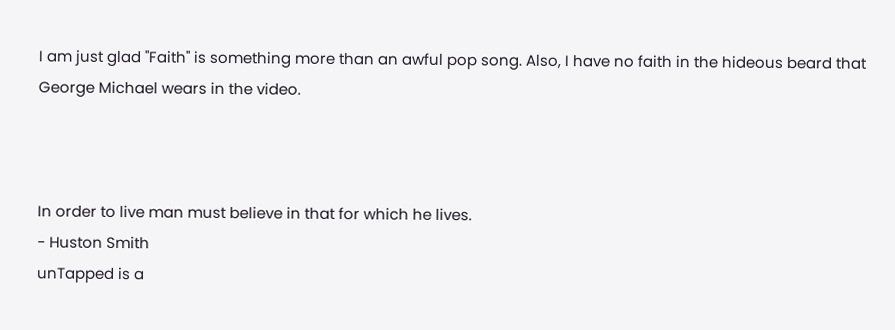I am just glad "Faith" is something more than an awful pop song. Also, I have no faith in the hideous beard that George Michael wears in the video.



In order to live man must believe in that for which he lives.
- Huston Smith
unTapped is a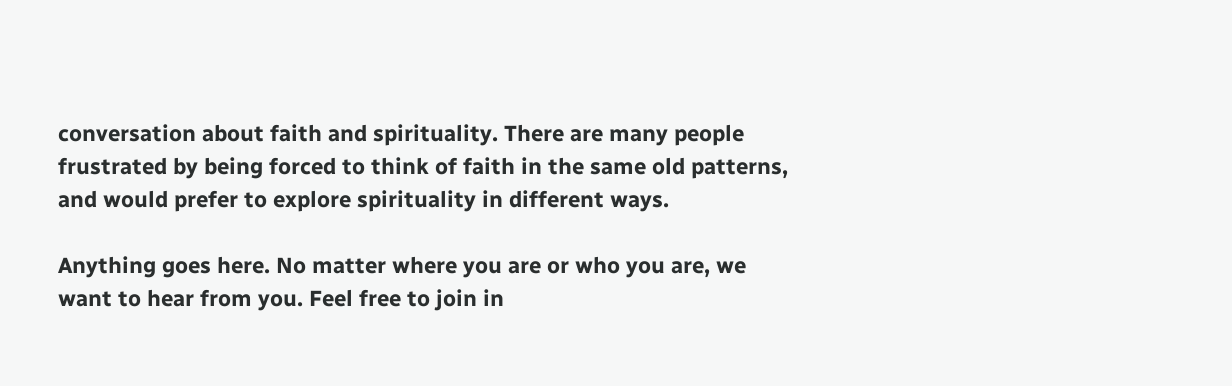conversation about faith and spirituality. There are many people frustrated by being forced to think of faith in the same old patterns, and would prefer to explore spirituality in different ways.

Anything goes here. No matter where you are or who you are, we want to hear from you. Feel free to join in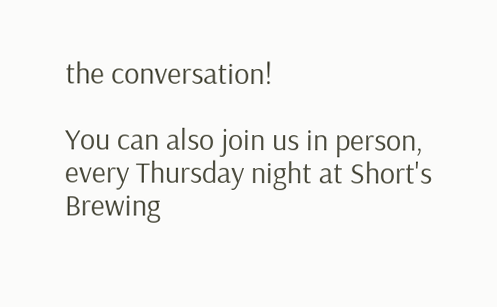the conversation!

You can also join us in person, every Thursday night at Short's Brewing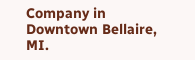Company in Downtown Bellaire, MI.